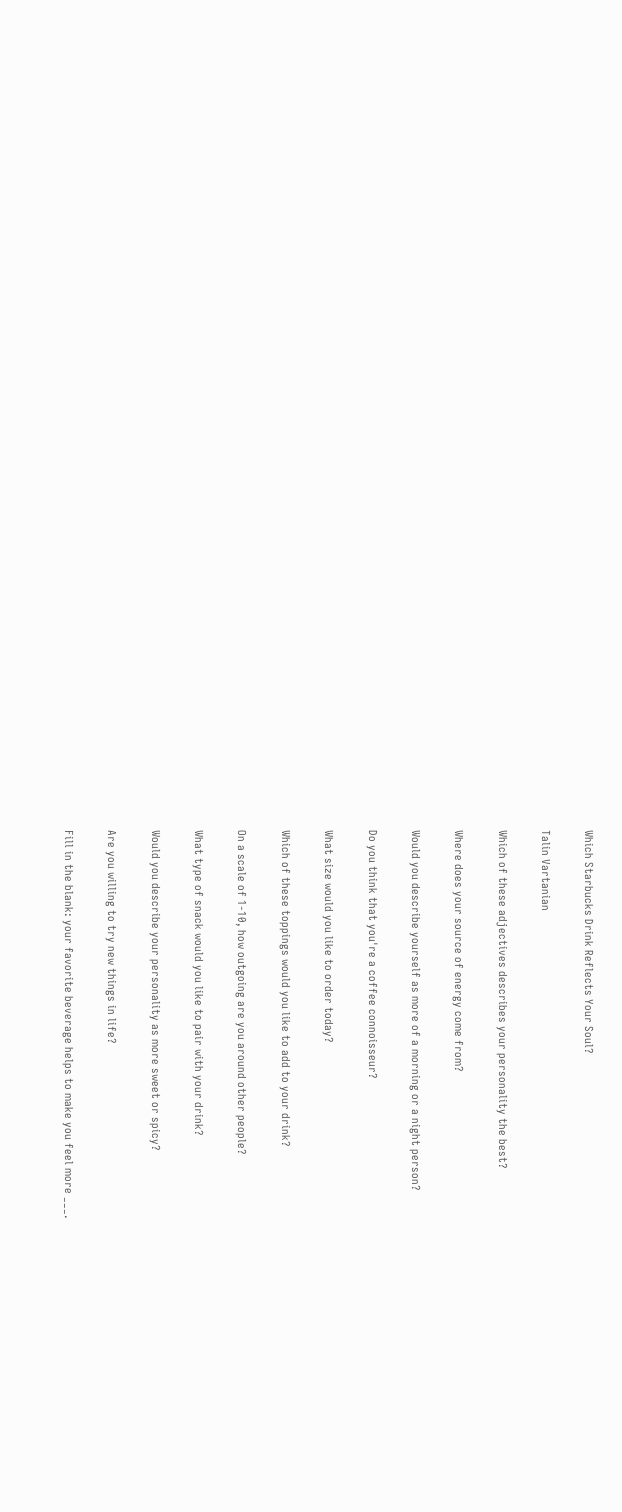Which Starbucks Drink Reflects Your Soul?

Talin Vartanian

Which of these adjectives describes your personality the best?

Where does your source of energy come from?

Would you describe yourself as more of a morning or a night person?

Do you think that you're a coffee connoisseur?

What size would you like to order today?

Which of these toppings would you like to add to your drink?

On a scale of 1-10, how outgoing are you around other people?

What type of snack would you like to pair with your drink?

Would you describe your personality as more sweet or spicy?

Are you willing to try new things in life?

Fill in the blank: your favorite beverage helps to make you feel more ___.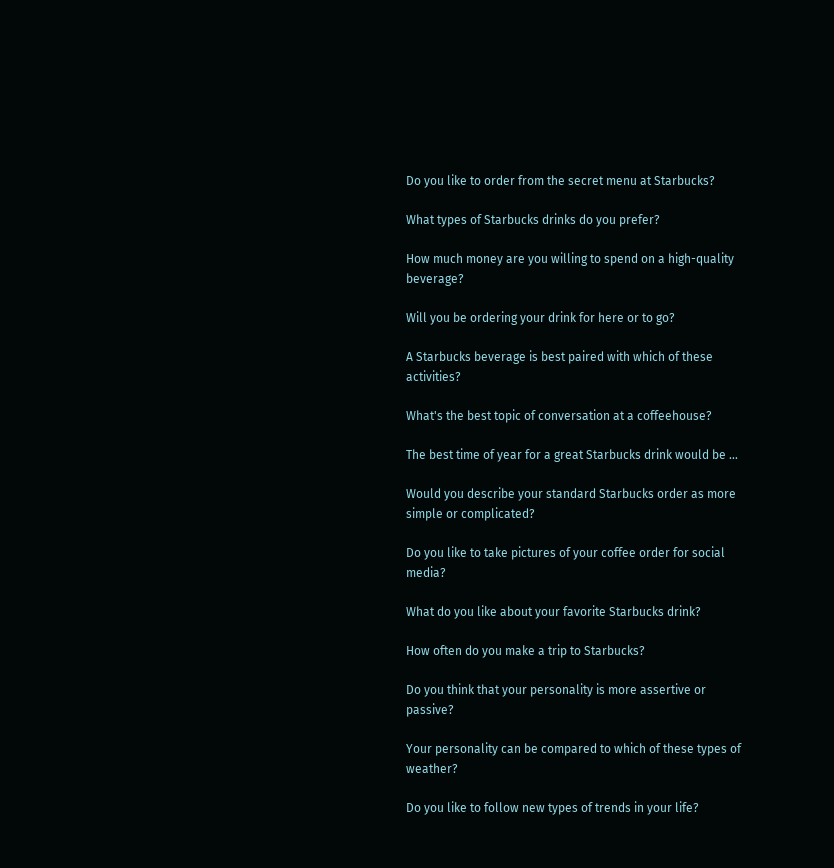Do you like to order from the secret menu at Starbucks?

What types of Starbucks drinks do you prefer?

How much money are you willing to spend on a high-quality beverage?

Will you be ordering your drink for here or to go?

A Starbucks beverage is best paired with which of these activities?

What's the best topic of conversation at a coffeehouse?

The best time of year for a great Starbucks drink would be ...

Would you describe your standard Starbucks order as more simple or complicated?

Do you like to take pictures of your coffee order for social media?

What do you like about your favorite Starbucks drink?

How often do you make a trip to Starbucks?

Do you think that your personality is more assertive or passive?

Your personality can be compared to which of these types of weather?

Do you like to follow new types of trends in your life?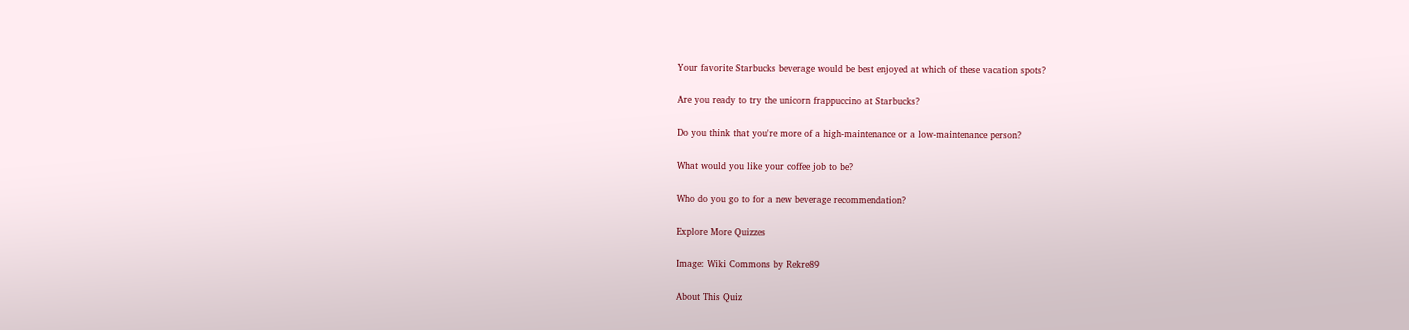Your favorite Starbucks beverage would be best enjoyed at which of these vacation spots?

Are you ready to try the unicorn frappuccino at Starbucks?

Do you think that you're more of a high-maintenance or a low-maintenance person?

What would you like your coffee job to be?

Who do you go to for a new beverage recommendation?

Explore More Quizzes

Image: Wiki Commons by Rekre89

About This Quiz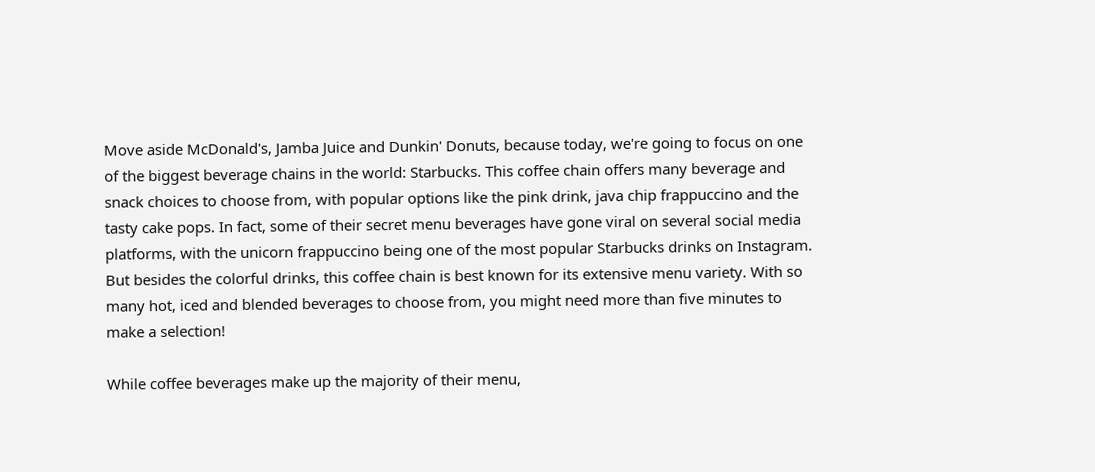Move aside McDonald's, Jamba Juice and Dunkin' Donuts, because today, we're going to focus on one of the biggest beverage chains in the world: Starbucks. This coffee chain offers many beverage and snack choices to choose from, with popular options like the pink drink, java chip frappuccino and the tasty cake pops. In fact, some of their secret menu beverages have gone viral on several social media platforms, with the unicorn frappuccino being one of the most popular Starbucks drinks on Instagram.
But besides the colorful drinks, this coffee chain is best known for its extensive menu variety. With so many hot, iced and blended beverages to choose from, you might need more than five minutes to make a selection!

While coffee beverages make up the majority of their menu,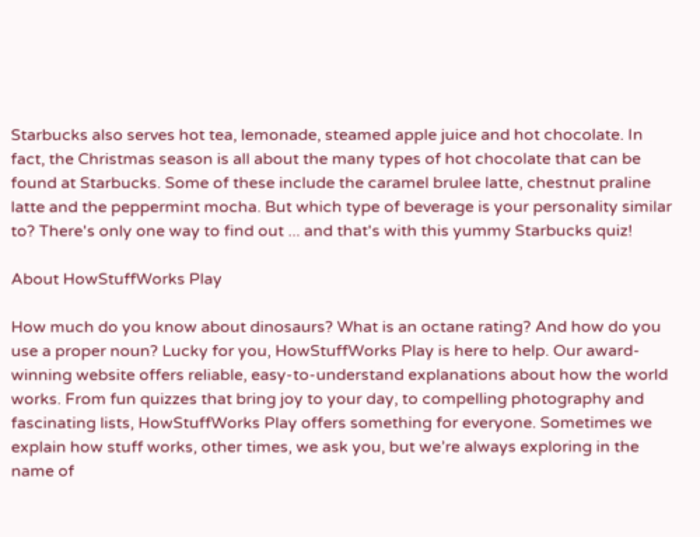Starbucks also serves hot tea, lemonade, steamed apple juice and hot chocolate. In fact, the Christmas season is all about the many types of hot chocolate that can be found at Starbucks. Some of these include the caramel brulee latte, chestnut praline latte and the peppermint mocha. But which type of beverage is your personality similar to? There's only one way to find out ... and that's with this yummy Starbucks quiz!

About HowStuffWorks Play

How much do you know about dinosaurs? What is an octane rating? And how do you use a proper noun? Lucky for you, HowStuffWorks Play is here to help. Our award-winning website offers reliable, easy-to-understand explanations about how the world works. From fun quizzes that bring joy to your day, to compelling photography and fascinating lists, HowStuffWorks Play offers something for everyone. Sometimes we explain how stuff works, other times, we ask you, but we’re always exploring in the name of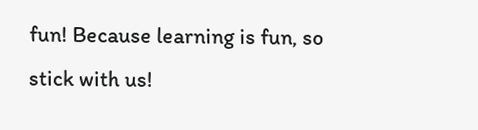fun! Because learning is fun, so stick with us!